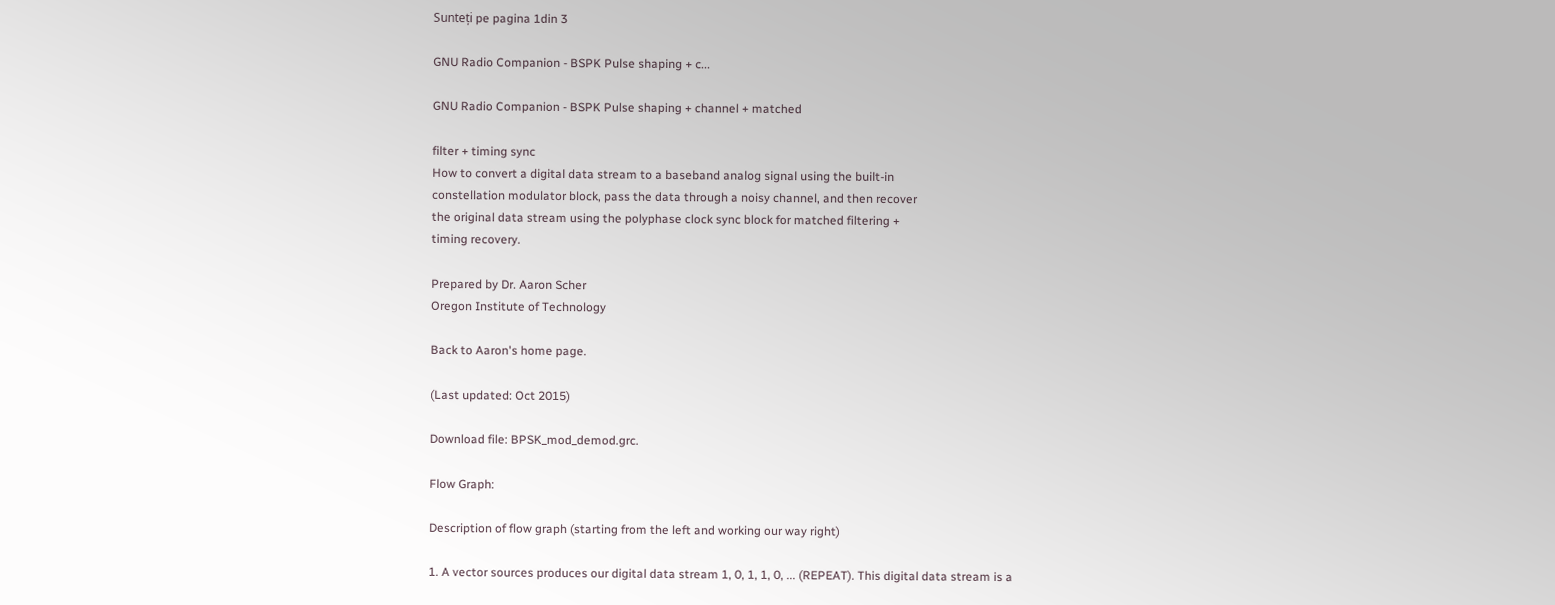Sunteți pe pagina 1din 3

GNU Radio Companion - BSPK Pulse shaping + c...

GNU Radio Companion - BSPK Pulse shaping + channel + matched

filter + timing sync
How to convert a digital data stream to a baseband analog signal using the built-in
constellation modulator block, pass the data through a noisy channel, and then recover
the original data stream using the polyphase clock sync block for matched filtering +
timing recovery.

Prepared by Dr. Aaron Scher
Oregon Institute of Technology

Back to Aaron's home page.

(Last updated: Oct 2015)

Download file: BPSK_mod_demod.grc.

Flow Graph:

Description of flow graph (starting from the left and working our way right)

1. A vector sources produces our digital data stream 1, 0, 1, 1, 0, ... (REPEAT). This digital data stream is a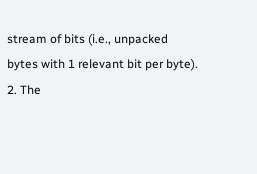stream of bits (i.e., unpacked bytes with 1 relevant bit per byte).
2. The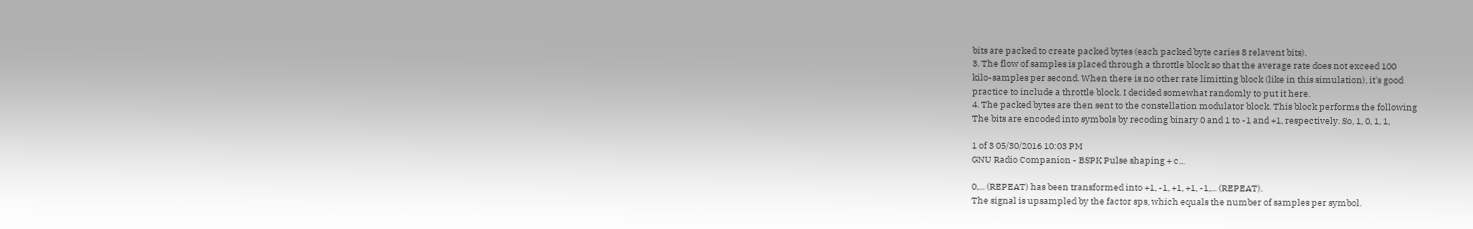bits are packed to create packed bytes (each packed byte caries 8 relavent bits).
3. The flow of samples is placed through a throttle block so that the average rate does not exceed 100
kilo-samples per second. When there is no other rate limitting block (like in this simulation), it's good
practice to include a throttle block. I decided somewhat randomly to put it here.
4. The packed bytes are then sent to the constellation modulator block. This block performs the following
The bits are encoded into symbols by recoding binary 0 and 1 to -1 and +1, respectively. So, 1, 0, 1, 1,

1 of 3 05/30/2016 10:03 PM
GNU Radio Companion - BSPK Pulse shaping + c...

0,... (REPEAT) has been transformed into +1, -1, +1, +1, -1,... (REPEAT).
The signal is upsampled by the factor sps, which equals the number of samples per symbol.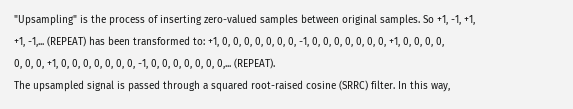"Upsampling" is the process of inserting zero-valued samples between original samples. So +1, -1, +1,
+1, -1,... (REPEAT) has been transformed to: +1, 0, 0, 0, 0, 0, 0, 0, -1, 0, 0, 0, 0, 0, 0, 0, +1, 0, 0, 0, 0,
0, 0, 0, +1, 0, 0, 0, 0, 0, 0, 0, -1, 0, 0, 0, 0, 0, 0, 0,... (REPEAT).
The upsampled signal is passed through a squared root-raised cosine (SRRC) filter. In this way,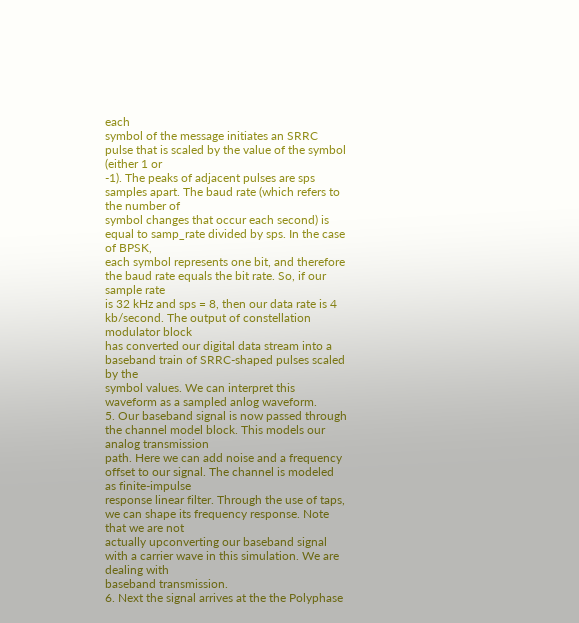each
symbol of the message initiates an SRRC pulse that is scaled by the value of the symbol (either 1 or
-1). The peaks of adjacent pulses are sps samples apart. The baud rate (which refers to the number of
symbol changes that occur each second) is equal to samp_rate divided by sps. In the case of BPSK,
each symbol represents one bit, and therefore the baud rate equals the bit rate. So, if our sample rate
is 32 kHz and sps = 8, then our data rate is 4 kb/second. The output of constellation modulator block
has converted our digital data stream into a baseband train of SRRC-shaped pulses scaled by the
symbol values. We can interpret this waveform as a sampled anlog waveform.
5. Our baseband signal is now passed through the channel model block. This models our analog transmission
path. Here we can add noise and a frequency offset to our signal. The channel is modeled as finite-impulse
response linear filter. Through the use of taps, we can shape its frequency response. Note that we are not
actually upconverting our baseband signal with a carrier wave in this simulation. We are dealing with
baseband transmission.
6. Next the signal arrives at the the Polyphase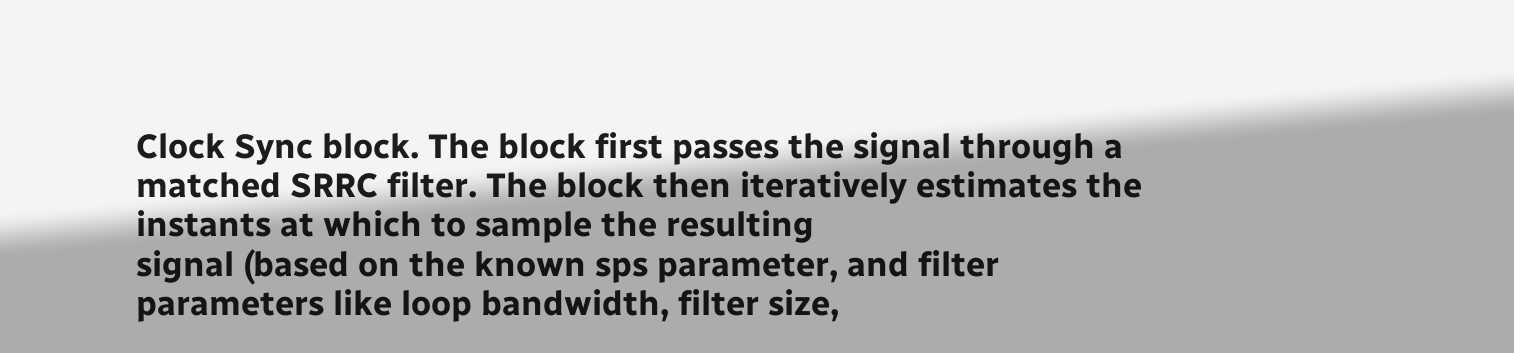Clock Sync block. The block first passes the signal through a
matched SRRC filter. The block then iteratively estimates the instants at which to sample the resulting
signal (based on the known sps parameter, and filter parameters like loop bandwidth, filter size,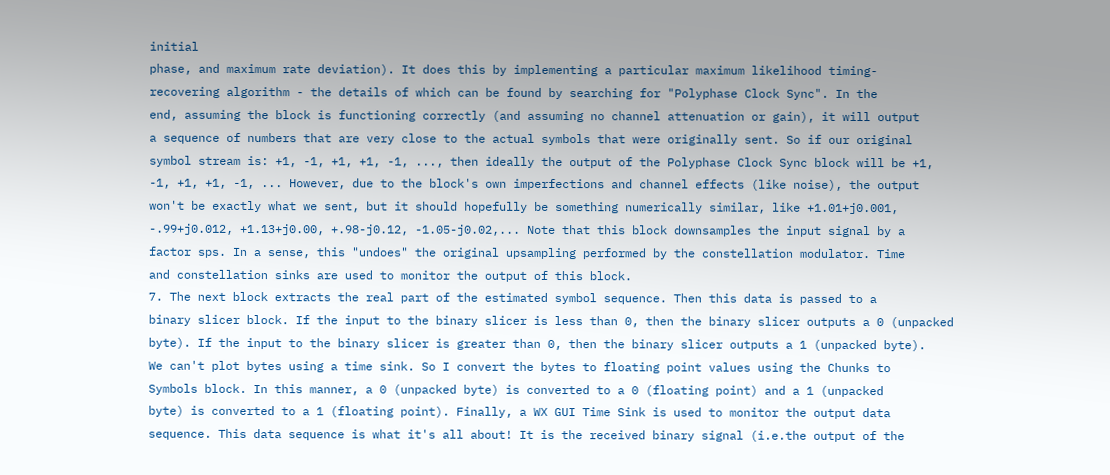initial
phase, and maximum rate deviation). It does this by implementing a particular maximum likelihood timing-
recovering algorithm - the details of which can be found by searching for "Polyphase Clock Sync". In the
end, assuming the block is functioning correctly (and assuming no channel attenuation or gain), it will output
a sequence of numbers that are very close to the actual symbols that were originally sent. So if our original
symbol stream is: +1, -1, +1, +1, -1, ..., then ideally the output of the Polyphase Clock Sync block will be +1,
-1, +1, +1, -1, ... However, due to the block's own imperfections and channel effects (like noise), the output
won't be exactly what we sent, but it should hopefully be something numerically similar, like +1.01+j0.001,
-.99+j0.012, +1.13+j0.00, +.98-j0.12, -1.05-j0.02,... Note that this block downsamples the input signal by a
factor sps. In a sense, this "undoes" the original upsampling performed by the constellation modulator. Time
and constellation sinks are used to monitor the output of this block.
7. The next block extracts the real part of the estimated symbol sequence. Then this data is passed to a
binary slicer block. If the input to the binary slicer is less than 0, then the binary slicer outputs a 0 (unpacked
byte). If the input to the binary slicer is greater than 0, then the binary slicer outputs a 1 (unpacked byte).
We can't plot bytes using a time sink. So I convert the bytes to floating point values using the Chunks to
Symbols block. In this manner, a 0 (unpacked byte) is converted to a 0 (floating point) and a 1 (unpacked
byte) is converted to a 1 (floating point). Finally, a WX GUI Time Sink is used to monitor the output data
sequence. This data sequence is what it's all about! It is the received binary signal (i.e.the output of the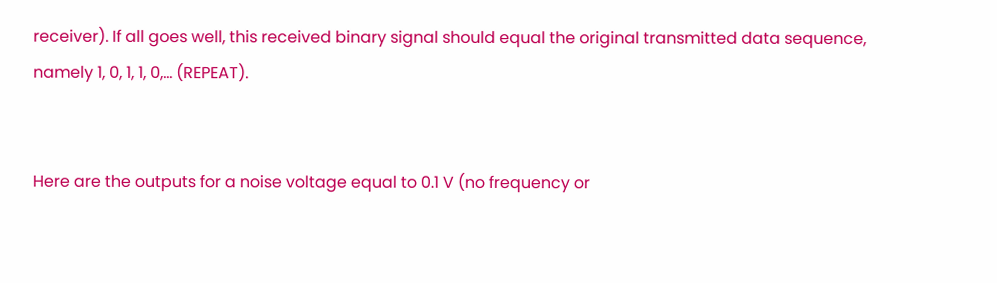receiver). If all goes well, this received binary signal should equal the original transmitted data sequence,
namely 1, 0, 1, 1, 0,... (REPEAT).


Here are the outputs for a noise voltage equal to 0.1 V (no frequency or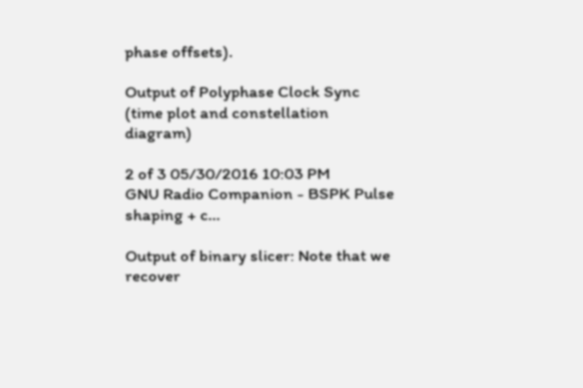phase offsets).

Output of Polyphase Clock Sync (time plot and constellation diagram)

2 of 3 05/30/2016 10:03 PM
GNU Radio Companion - BSPK Pulse shaping + c...

Output of binary slicer: Note that we recover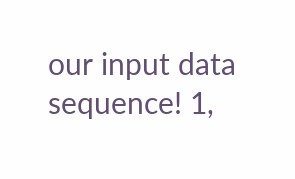our input data sequence! 1,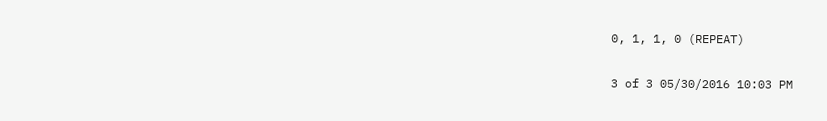0, 1, 1, 0 (REPEAT)

3 of 3 05/30/2016 10:03 PM